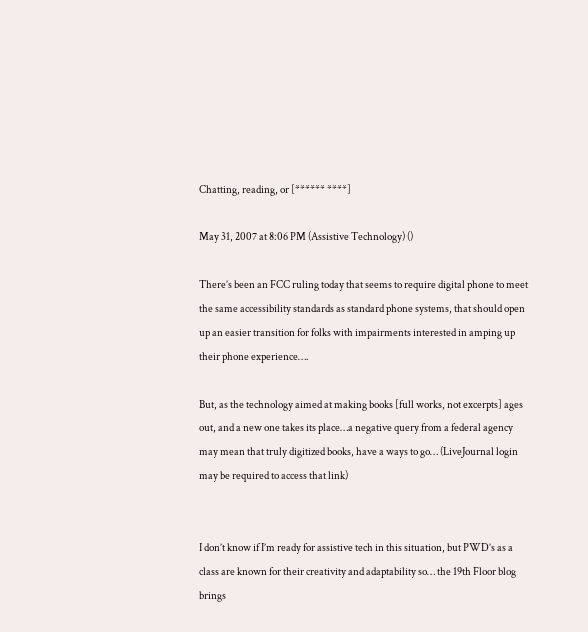Chatting, reading, or [****** ****]

May 31, 2007 at 8:06 PM (Assistive Technology) ()

There’s been an FCC ruling today that seems to require digital phone to meet the same accessibility standards as standard phone systems, that should open up an easier transition for folks with impairments interested in amping up their phone experience….

But, as the technology aimed at making books [full works, not excerpts] ages out, and a new one takes its place…a negative query from a federal agency may mean that truly digitized books, have a ways to go… (LiveJournal login may be required to access that link)


I don’t know if I’m ready for assistive tech in this situation, but PWD’s as a class are known for their creativity and adaptability so… the 19th Floor blog brings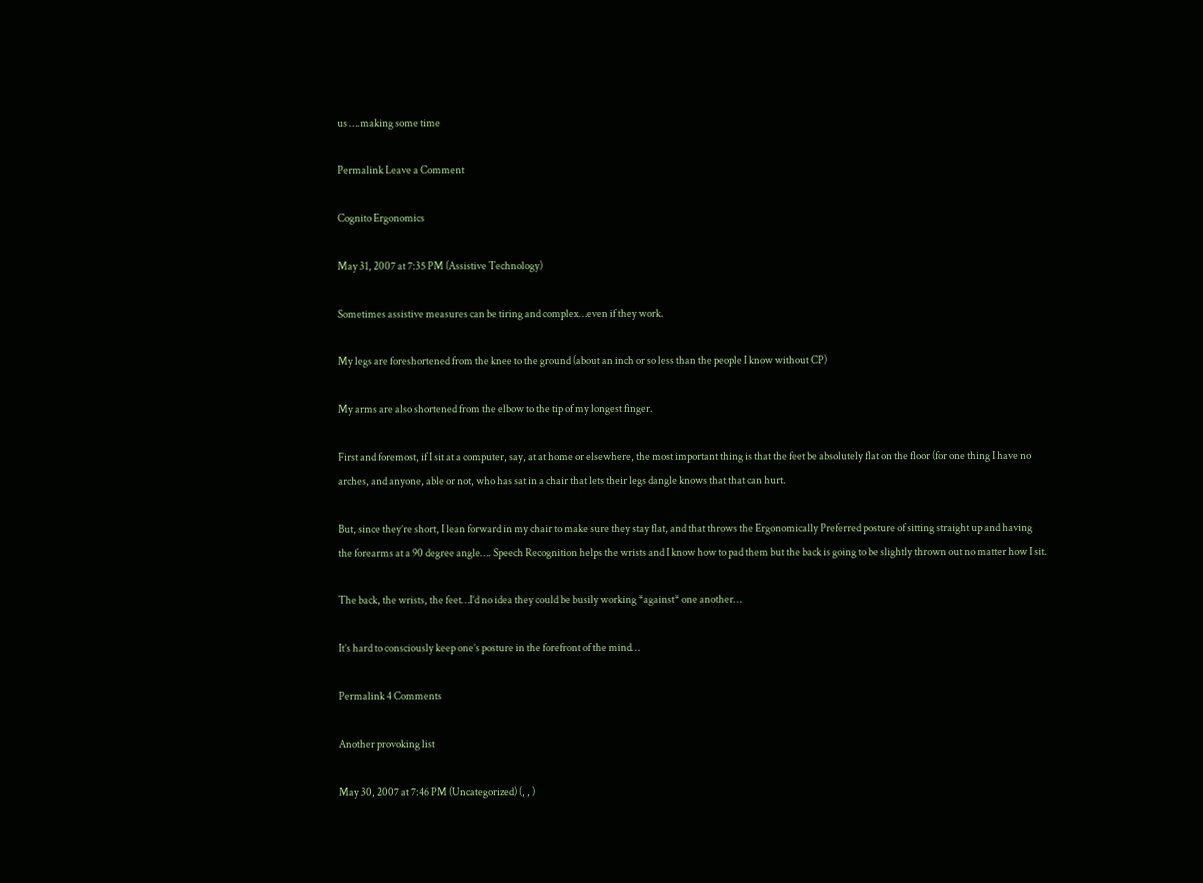us ….making some time

Permalink Leave a Comment

Cognito Ergonomics

May 31, 2007 at 7:35 PM (Assistive Technology)

Sometimes assistive measures can be tiring and complex…even if they work.

My legs are foreshortened from the knee to the ground (about an inch or so less than the people I know without CP)

My arms are also shortened from the elbow to the tip of my longest finger.

First and foremost, if I sit at a computer, say, at at home or elsewhere, the most important thing is that the feet be absolutely flat on the floor (for one thing I have no arches, and anyone, able or not, who has sat in a chair that lets their legs dangle knows that that can hurt.

But, since they’re short, I lean forward in my chair to make sure they stay flat, and that throws the Ergonomically Preferred posture of sitting straight up and having the forearms at a 90 degree angle…. Speech Recognition helps the wrists and I know how to pad them but the back is going to be slightly thrown out no matter how I sit.

The back, the wrists, the feet…I’d no idea they could be busily working *against* one another…

It’s hard to consciously keep one’s posture in the forefront of the mind…

Permalink 4 Comments

Another provoking list

May 30, 2007 at 7:46 PM (Uncategorized) (, , )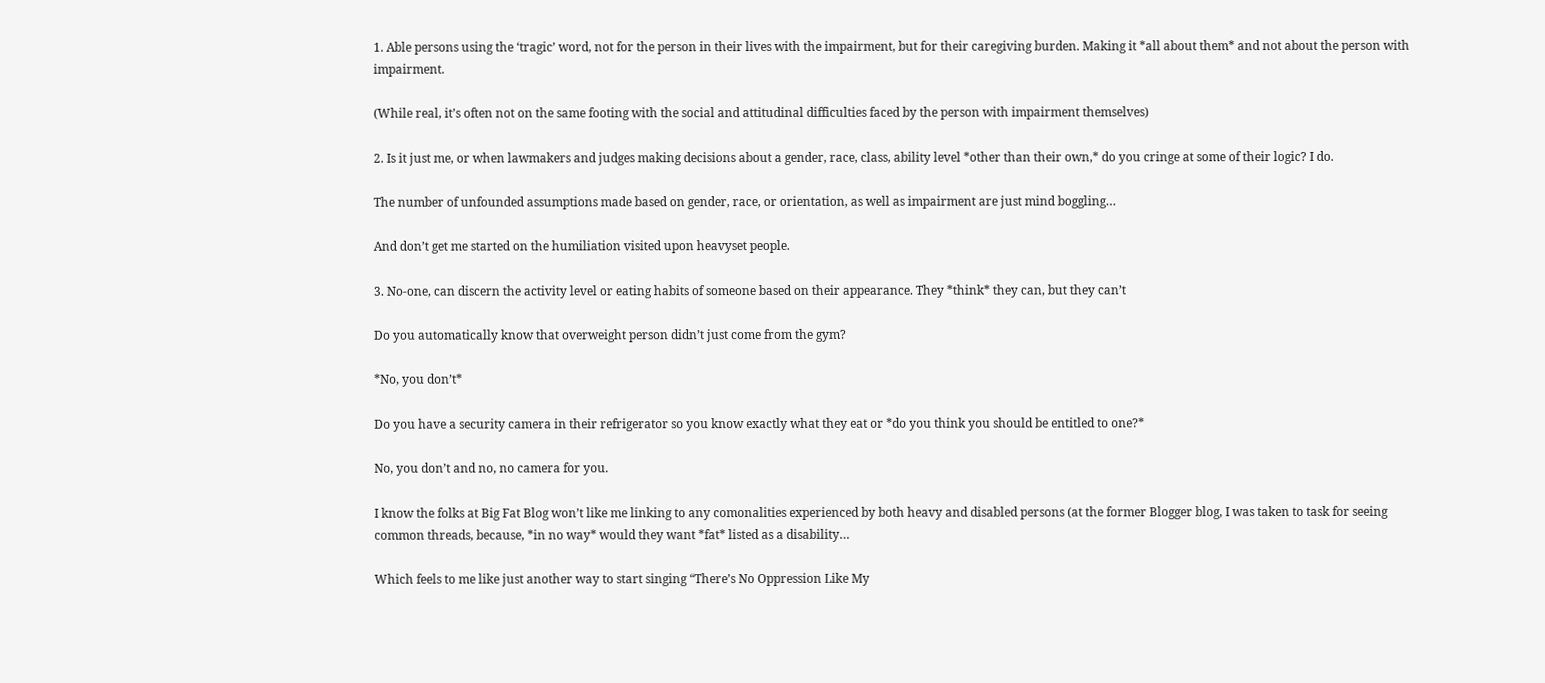1. Able persons using the ‘tragic’ word, not for the person in their lives with the impairment, but for their caregiving burden. Making it *all about them* and not about the person with impairment.

(While real, it’s often not on the same footing with the social and attitudinal difficulties faced by the person with impairment themselves)

2. Is it just me, or when lawmakers and judges making decisions about a gender, race, class, ability level *other than their own,* do you cringe at some of their logic? I do.

The number of unfounded assumptions made based on gender, race, or orientation, as well as impairment are just mind boggling…

And don’t get me started on the humiliation visited upon heavyset people.

3. No-one, can discern the activity level or eating habits of someone based on their appearance. They *think* they can, but they can’t

Do you automatically know that overweight person didn’t just come from the gym?

*No, you don’t*

Do you have a security camera in their refrigerator so you know exactly what they eat or *do you think you should be entitled to one?*

No, you don’t and no, no camera for you.

I know the folks at Big Fat Blog won’t like me linking to any comonalities experienced by both heavy and disabled persons (at the former Blogger blog, I was taken to task for seeing common threads, because, *in no way* would they want *fat* listed as a disability…

Which feels to me like just another way to start singing “There’s No Oppression Like My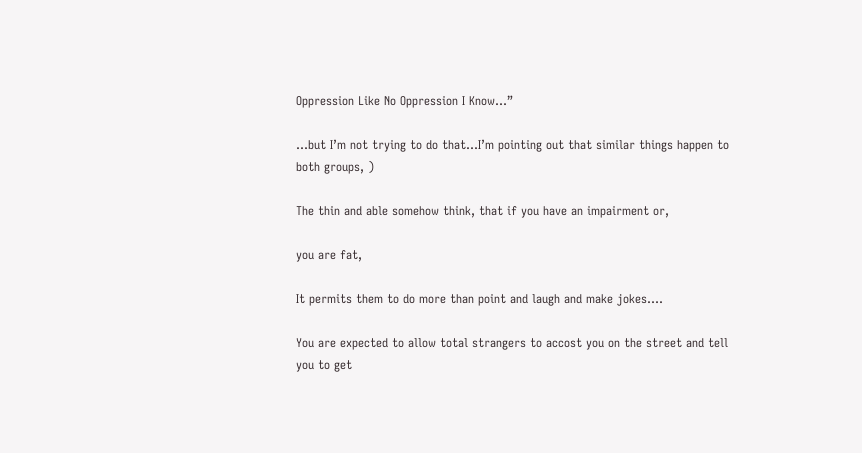Oppression Like No Oppression I Know…”

…but I’m not trying to do that…I’m pointing out that similar things happen to both groups, )

The thin and able somehow think, that if you have an impairment or,

you are fat,

It permits them to do more than point and laugh and make jokes….

You are expected to allow total strangers to accost you on the street and tell you to get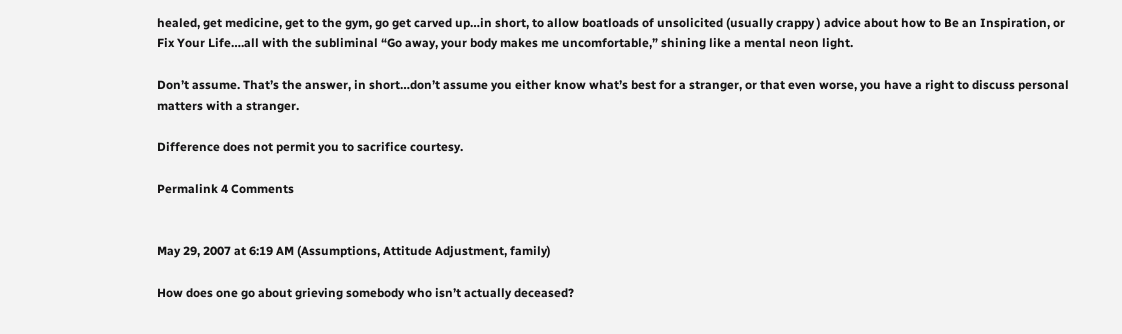healed, get medicine, get to the gym, go get carved up…in short, to allow boatloads of unsolicited (usually crappy ) advice about how to Be an Inspiration, or Fix Your Life….all with the subliminal “Go away, your body makes me uncomfortable,” shining like a mental neon light.

Don’t assume. That’s the answer, in short…don’t assume you either know what’s best for a stranger, or that even worse, you have a right to discuss personal matters with a stranger.

Difference does not permit you to sacrifice courtesy.

Permalink 4 Comments


May 29, 2007 at 6:19 AM (Assumptions, Attitude Adjustment, family)

How does one go about grieving somebody who isn’t actually deceased?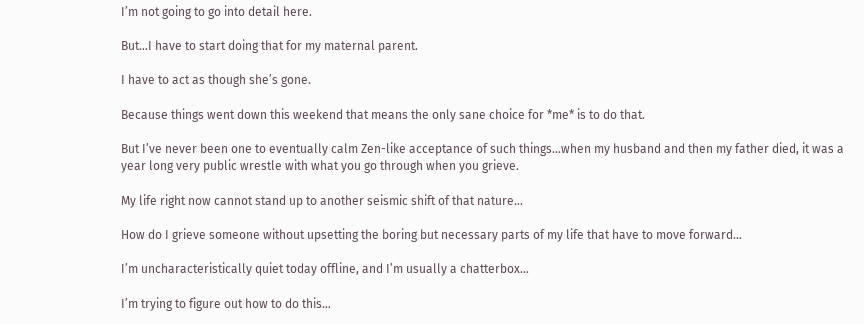I’m not going to go into detail here.

But…I have to start doing that for my maternal parent.

I have to act as though she’s gone.

Because things went down this weekend that means the only sane choice for *me* is to do that.

But I’ve never been one to eventually calm Zen-like acceptance of such things…when my husband and then my father died, it was a year long very public wrestle with what you go through when you grieve.

My life right now cannot stand up to another seismic shift of that nature…

How do I grieve someone without upsetting the boring but necessary parts of my life that have to move forward…

I’m uncharacteristically quiet today offline, and I’m usually a chatterbox…

I’m trying to figure out how to do this…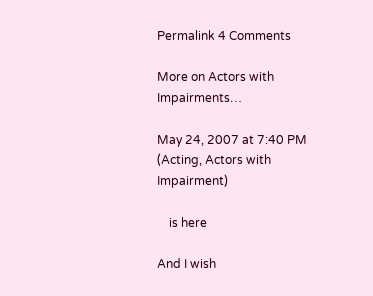Permalink 4 Comments

More on Actors with Impairments…

May 24, 2007 at 7:40 PM (Acting, Actors with Impairment)

    is here

And I wish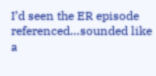I’d seen the ER episode referenced…sounded like a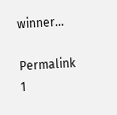winner…

Permalink 1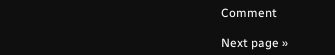Comment

Next page »